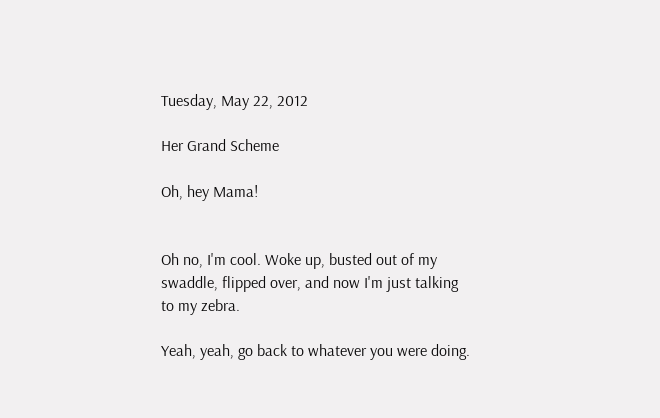Tuesday, May 22, 2012

Her Grand Scheme

Oh, hey Mama!


Oh no, I'm cool. Woke up, busted out of my swaddle, flipped over, and now I'm just talking to my zebra.

Yeah, yeah, go back to whatever you were doing.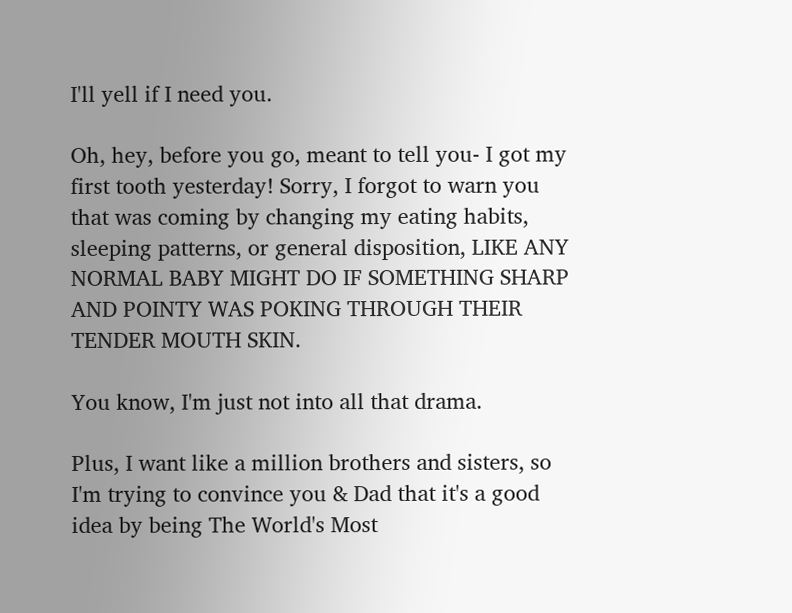I'll yell if I need you.

Oh, hey, before you go, meant to tell you- I got my first tooth yesterday! Sorry, I forgot to warn you that was coming by changing my eating habits, sleeping patterns, or general disposition, LIKE ANY NORMAL BABY MIGHT DO IF SOMETHING SHARP AND POINTY WAS POKING THROUGH THEIR TENDER MOUTH SKIN.

You know, I'm just not into all that drama.

Plus, I want like a million brothers and sisters, so I'm trying to convince you & Dad that it's a good idea by being The World's Most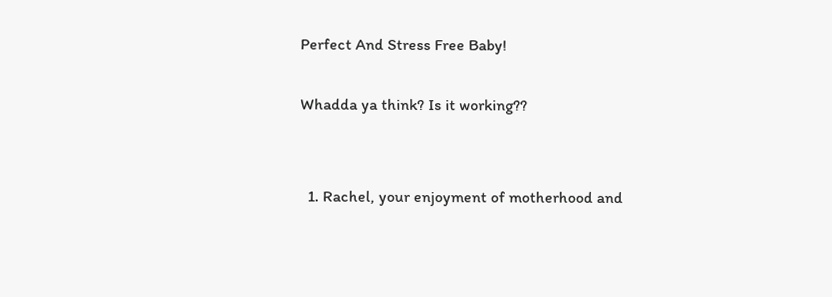Perfect And Stress Free Baby!

Whadda ya think? Is it working??


  1. Rachel, your enjoyment of motherhood and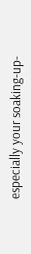especially your soaking-up-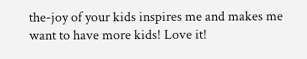the-joy of your kids inspires me and makes me want to have more kids! Love it!